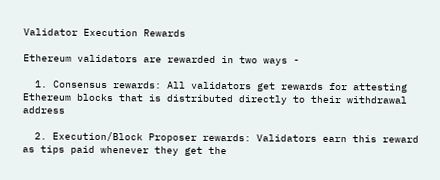Validator Execution Rewards

Ethereum validators are rewarded in two ways -

  1. Consensus rewards: All validators get rewards for attesting Ethereum blocks that is distributed directly to their withdrawal address

  2. Execution/Block Proposer rewards: Validators earn this reward as tips paid whenever they get the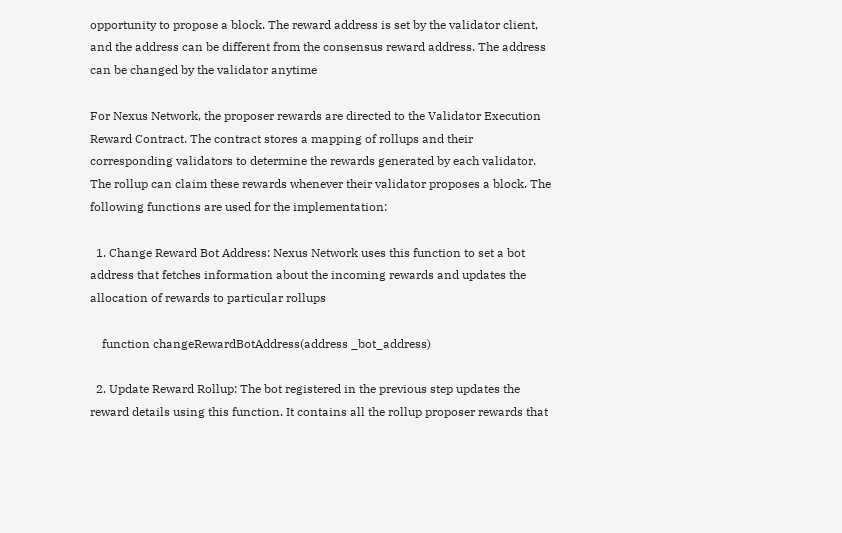opportunity to propose a block. The reward address is set by the validator client, and the address can be different from the consensus reward address. The address can be changed by the validator anytime

For Nexus Network, the proposer rewards are directed to the Validator Execution Reward Contract. The contract stores a mapping of rollups and their corresponding validators to determine the rewards generated by each validator. The rollup can claim these rewards whenever their validator proposes a block. The following functions are used for the implementation:

  1. Change Reward Bot Address: Nexus Network uses this function to set a bot address that fetches information about the incoming rewards and updates the allocation of rewards to particular rollups

    function changeRewardBotAddress(address _bot_address)

  2. Update Reward Rollup: The bot registered in the previous step updates the reward details using this function. It contains all the rollup proposer rewards that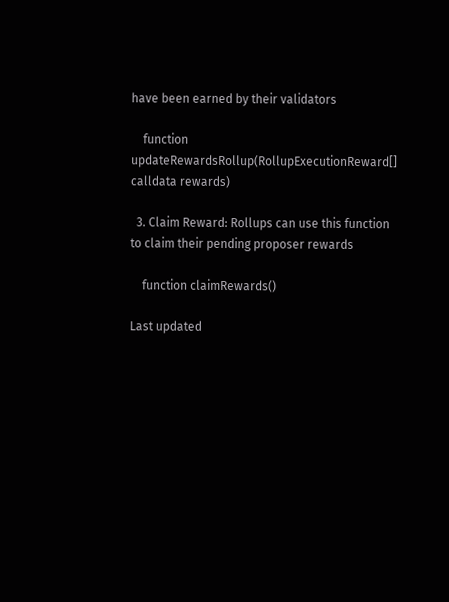have been earned by their validators

    function updateRewardsRollup(RollupExecutionReward[] calldata rewards)

  3. Claim Reward: Rollups can use this function to claim their pending proposer rewards

    function claimRewards()

Last updated